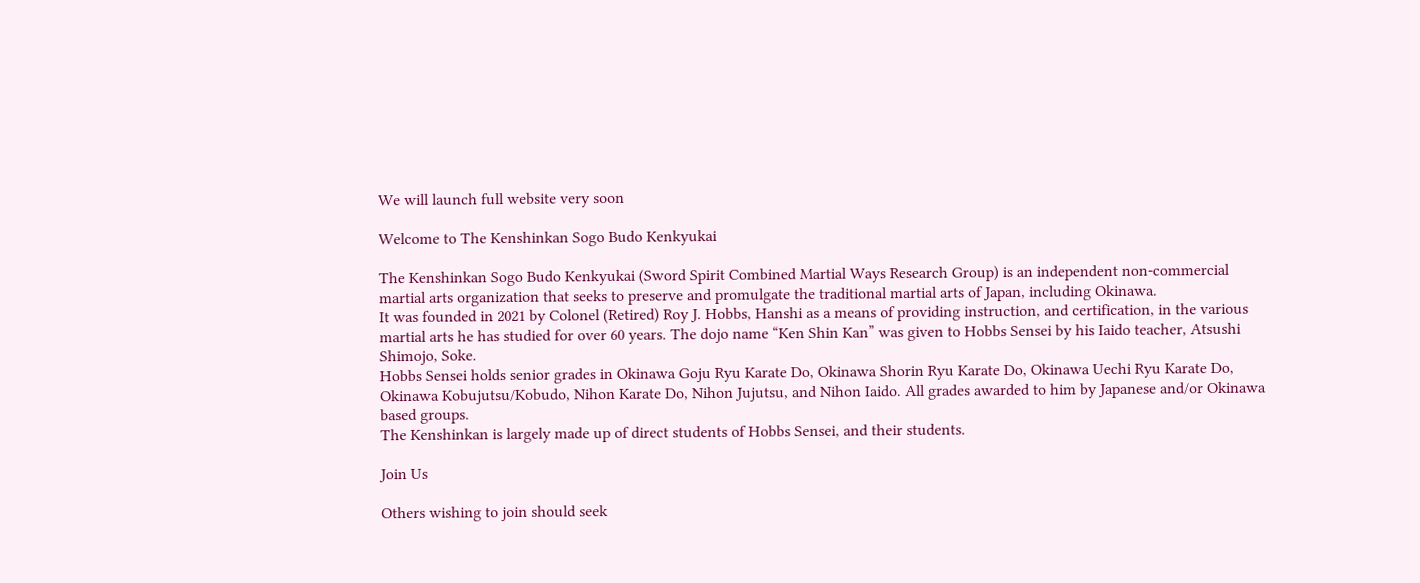We will launch full website very soon

Welcome to The Kenshinkan Sogo Budo Kenkyukai

The Kenshinkan Sogo Budo Kenkyukai (Sword Spirit Combined Martial Ways Research Group) is an independent non-commercial martial arts organization that seeks to preserve and promulgate the traditional martial arts of Japan, including Okinawa.
It was founded in 2021 by Colonel (Retired) Roy J. Hobbs, Hanshi as a means of providing instruction, and certification, in the various martial arts he has studied for over 60 years. The dojo name “Ken Shin Kan” was given to Hobbs Sensei by his Iaido teacher, Atsushi Shimojo, Soke.
Hobbs Sensei holds senior grades in Okinawa Goju Ryu Karate Do, Okinawa Shorin Ryu Karate Do, Okinawa Uechi Ryu Karate Do, Okinawa Kobujutsu/Kobudo, Nihon Karate Do, Nihon Jujutsu, and Nihon Iaido. All grades awarded to him by Japanese and/or Okinawa based groups.
The Kenshinkan is largely made up of direct students of Hobbs Sensei, and their students.

Join Us

Others wishing to join should seek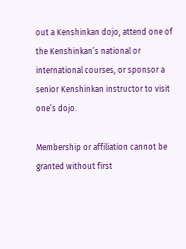out a Kenshinkan dojo, attend one of the Kenshinkan’s national or international courses, or sponsor a senior Kenshinkan instructor to visit one’s dojo.

Membership or affiliation cannot be granted without first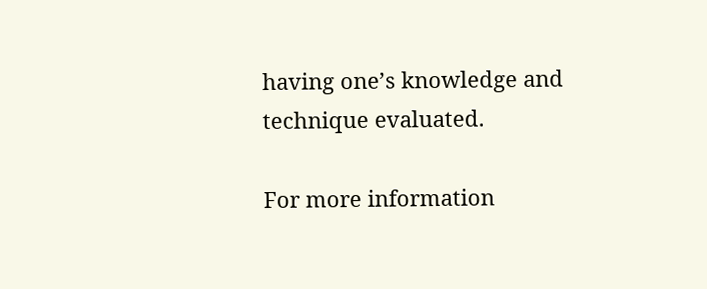having one’s knowledge and technique evaluated.

For more information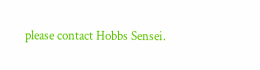please contact Hobbs Sensei.